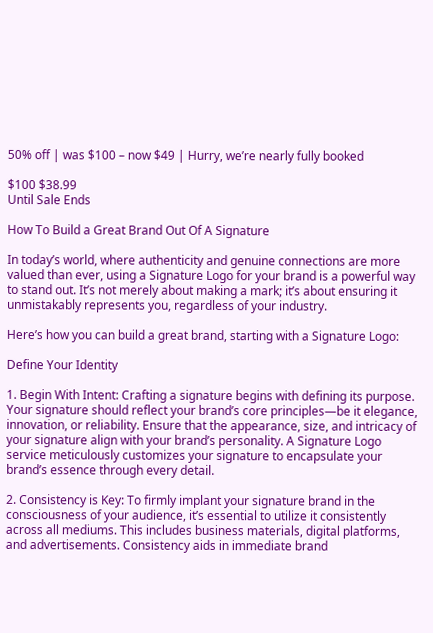50% off | was $100 – now $49 | Hurry, we’re nearly fully booked

$100 $38.99
Until Sale Ends

How To Build a Great Brand Out Of A Signature

In today’s world, where authenticity and genuine connections are more valued than ever, using a Signature Logo for your brand is a powerful way to stand out. It’s not merely about making a mark; it’s about ensuring it unmistakably represents you, regardless of your industry.

Here’s how you can build a great brand, starting with a Signature Logo:

Define Your Identity

1. Begin With Intent: Crafting a signature begins with defining its purpose. Your signature should reflect your brand’s core principles—be it elegance, innovation, or reliability. Ensure that the appearance, size, and intricacy of your signature align with your brand’s personality. A Signature Logo service meticulously customizes your signature to encapsulate your brand’s essence through every detail.

2. Consistency is Key: To firmly implant your signature brand in the consciousness of your audience, it’s essential to utilize it consistently across all mediums. This includes business materials, digital platforms, and advertisements. Consistency aids in immediate brand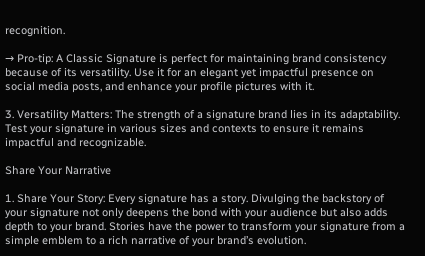recognition.

→ Pro-tip: A Classic Signature is perfect for maintaining brand consistency because of its versatility. Use it for an elegant yet impactful presence on social media posts, and enhance your profile pictures with it.

3. Versatility Matters: The strength of a signature brand lies in its adaptability. Test your signature in various sizes and contexts to ensure it remains impactful and recognizable.

Share Your Narrative

1. Share Your Story: Every signature has a story. Divulging the backstory of your signature not only deepens the bond with your audience but also adds depth to your brand. Stories have the power to transform your signature from a simple emblem to a rich narrative of your brand’s evolution.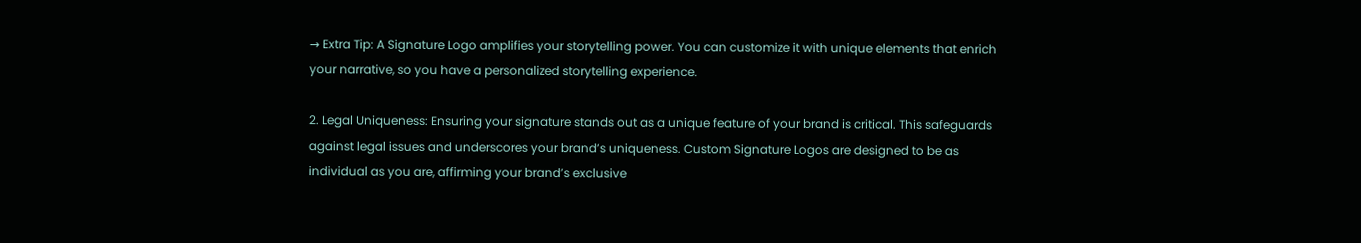→ Extra Tip: A Signature Logo amplifies your storytelling power. You can customize it with unique elements that enrich your narrative, so you have a personalized storytelling experience.

2. Legal Uniqueness: Ensuring your signature stands out as a unique feature of your brand is critical. This safeguards against legal issues and underscores your brand’s uniqueness. Custom Signature Logos are designed to be as individual as you are, affirming your brand’s exclusive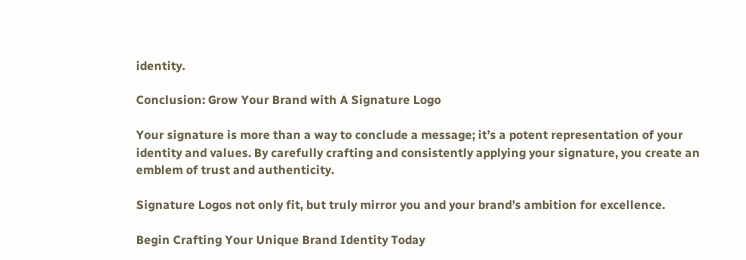identity.

Conclusion: Grow Your Brand with A Signature Logo

Your signature is more than a way to conclude a message; it’s a potent representation of your identity and values. By carefully crafting and consistently applying your signature, you create an emblem of trust and authenticity.

Signature Logos not only fit, but truly mirror you and your brand’s ambition for excellence.

Begin Crafting Your Unique Brand Identity Today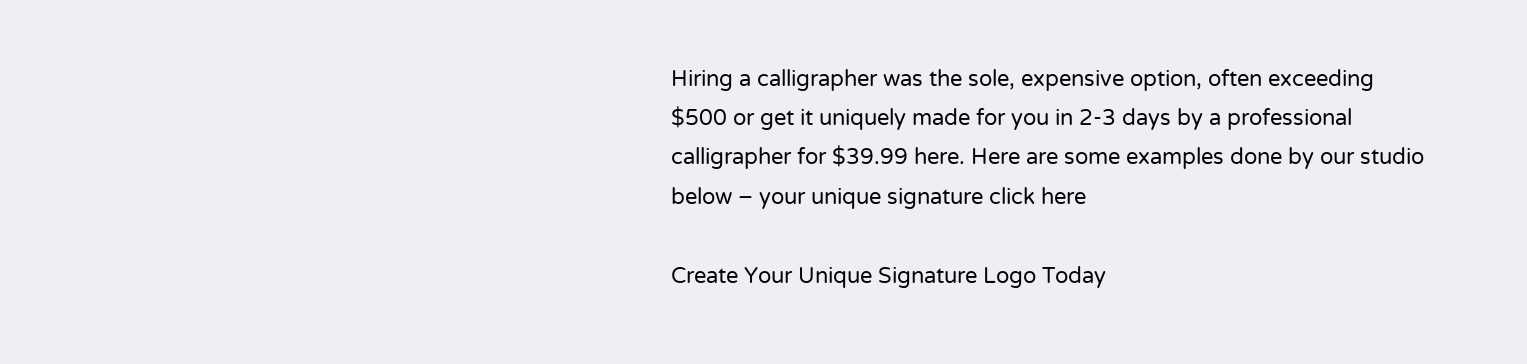Hiring a calligrapher was the sole, expensive option, often exceeding $500 or get it uniquely made for you in 2-3 days by a professional calligrapher for $39.99 here. Here are some examples done by our studio below – your unique signature click here

Create Your Unique Signature Logo Today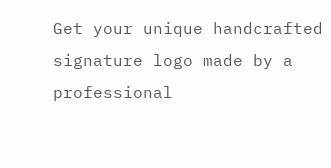Get your unique handcrafted signature logo made by a professional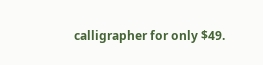calligrapher for only $49.